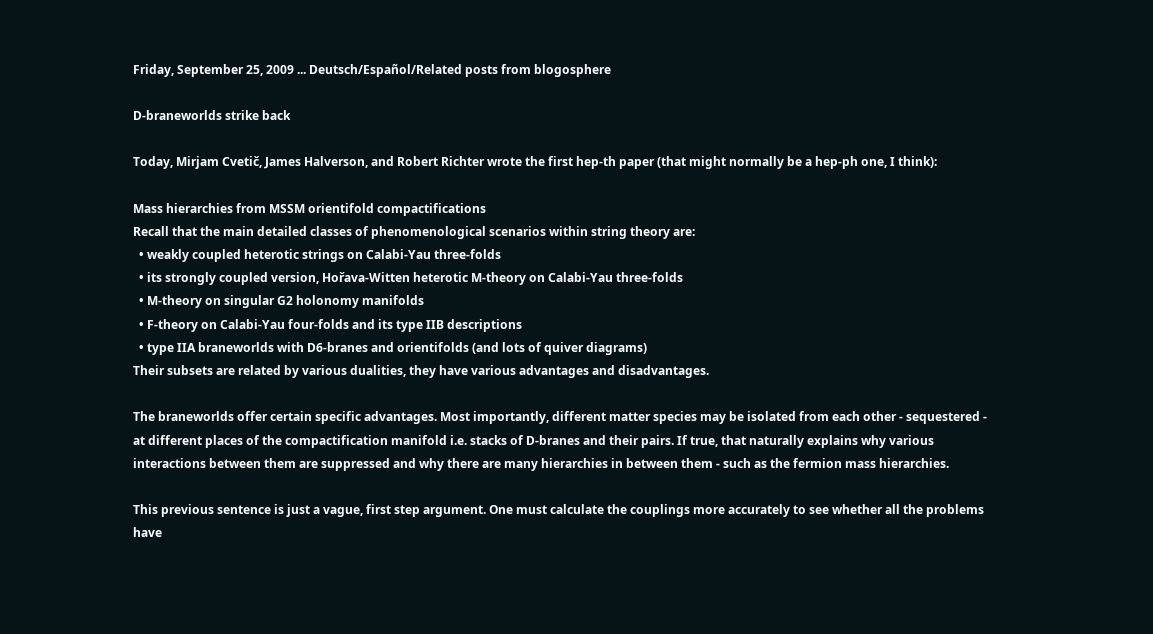Friday, September 25, 2009 ... Deutsch/Español/Related posts from blogosphere

D-braneworlds strike back

Today, Mirjam Cvetič, James Halverson, and Robert Richter wrote the first hep-th paper (that might normally be a hep-ph one, I think):

Mass hierarchies from MSSM orientifold compactifications
Recall that the main detailed classes of phenomenological scenarios within string theory are:
  • weakly coupled heterotic strings on Calabi-Yau three-folds
  • its strongly coupled version, Hořava-Witten heterotic M-theory on Calabi-Yau three-folds
  • M-theory on singular G2 holonomy manifolds
  • F-theory on Calabi-Yau four-folds and its type IIB descriptions
  • type IIA braneworlds with D6-branes and orientifolds (and lots of quiver diagrams)
Their subsets are related by various dualities, they have various advantages and disadvantages.

The braneworlds offer certain specific advantages. Most importantly, different matter species may be isolated from each other - sequestered - at different places of the compactification manifold i.e. stacks of D-branes and their pairs. If true, that naturally explains why various interactions between them are suppressed and why there are many hierarchies in between them - such as the fermion mass hierarchies.

This previous sentence is just a vague, first step argument. One must calculate the couplings more accurately to see whether all the problems have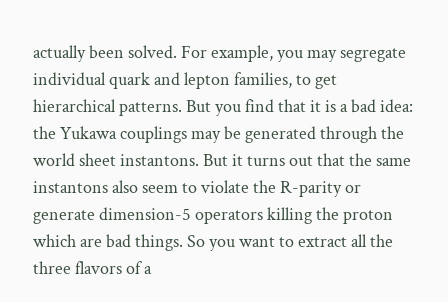actually been solved. For example, you may segregate individual quark and lepton families, to get hierarchical patterns. But you find that it is a bad idea: the Yukawa couplings may be generated through the world sheet instantons. But it turns out that the same instantons also seem to violate the R-parity or generate dimension-5 operators killing the proton which are bad things. So you want to extract all the three flavors of a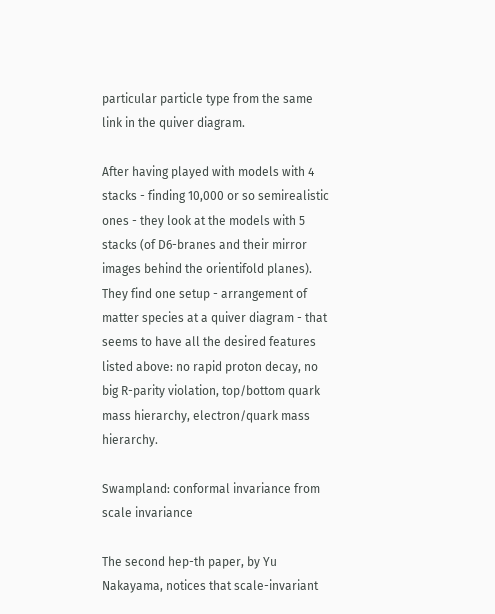particular particle type from the same link in the quiver diagram.

After having played with models with 4 stacks - finding 10,000 or so semirealistic ones - they look at the models with 5 stacks (of D6-branes and their mirror images behind the orientifold planes). They find one setup - arrangement of matter species at a quiver diagram - that seems to have all the desired features listed above: no rapid proton decay, no big R-parity violation, top/bottom quark mass hierarchy, electron/quark mass hierarchy.

Swampland: conformal invariance from scale invariance

The second hep-th paper, by Yu Nakayama, notices that scale-invariant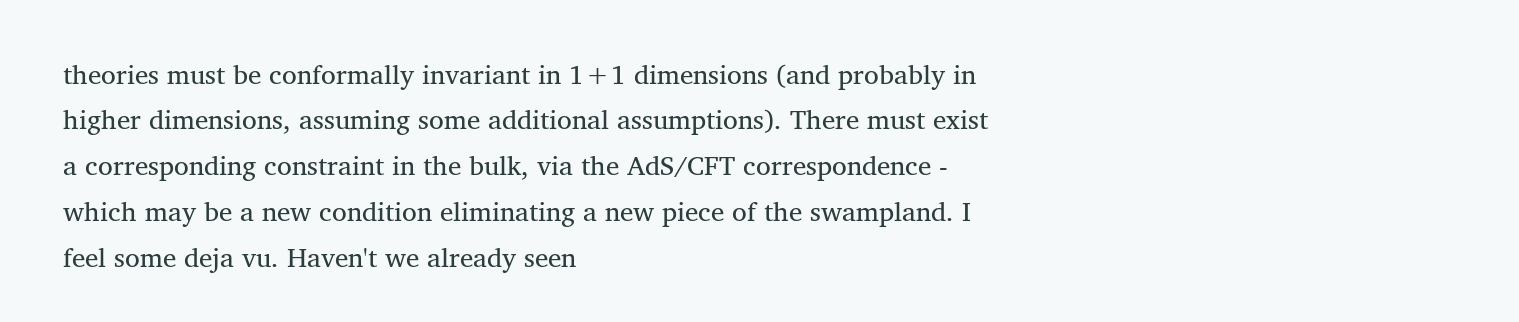theories must be conformally invariant in 1+1 dimensions (and probably in higher dimensions, assuming some additional assumptions). There must exist a corresponding constraint in the bulk, via the AdS/CFT correspondence - which may be a new condition eliminating a new piece of the swampland. I feel some deja vu. Haven't we already seen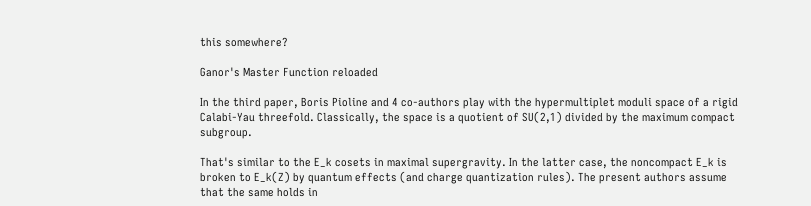this somewhere?

Ganor's Master Function reloaded

In the third paper, Boris Pioline and 4 co-authors play with the hypermultiplet moduli space of a rigid Calabi-Yau threefold. Classically, the space is a quotient of SU(2,1) divided by the maximum compact subgroup.

That's similar to the E_k cosets in maximal supergravity. In the latter case, the noncompact E_k is broken to E_k(Z) by quantum effects (and charge quantization rules). The present authors assume that the same holds in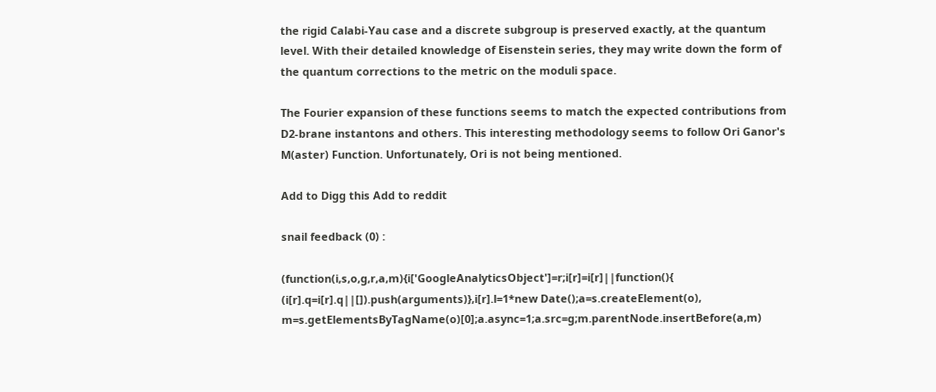the rigid Calabi-Yau case and a discrete subgroup is preserved exactly, at the quantum level. With their detailed knowledge of Eisenstein series, they may write down the form of the quantum corrections to the metric on the moduli space.

The Fourier expansion of these functions seems to match the expected contributions from D2-brane instantons and others. This interesting methodology seems to follow Ori Ganor's M(aster) Function. Unfortunately, Ori is not being mentioned.

Add to Digg this Add to reddit

snail feedback (0) :

(function(i,s,o,g,r,a,m){i['GoogleAnalyticsObject']=r;i[r]=i[r]||function(){ (i[r].q=i[r].q||[]).push(arguments)},i[r].l=1*new Date();a=s.createElement(o), m=s.getElementsByTagName(o)[0];a.async=1;a.src=g;m.parentNode.insertBefore(a,m)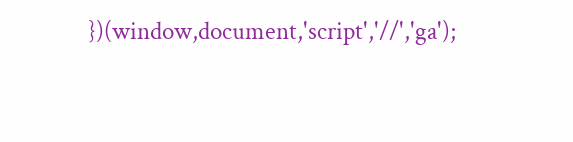})(window,document,'script','//','ga');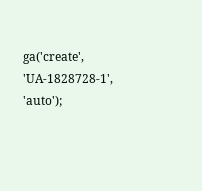ga('create', 'UA-1828728-1', 'auto');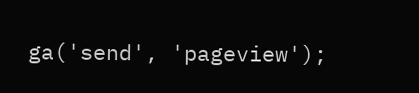ga('send', 'pageview');